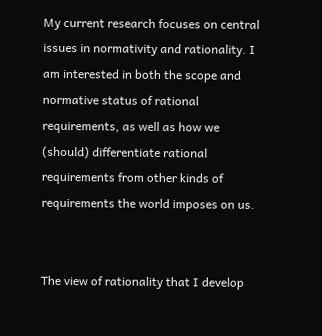My current research focuses on central issues in normativity and rationality. I am interested in both the scope and normative status of rational requirements, as well as how we (should) differentiate rational requirements from other kinds of requirements the world imposes on us.


The view of rationality that I develop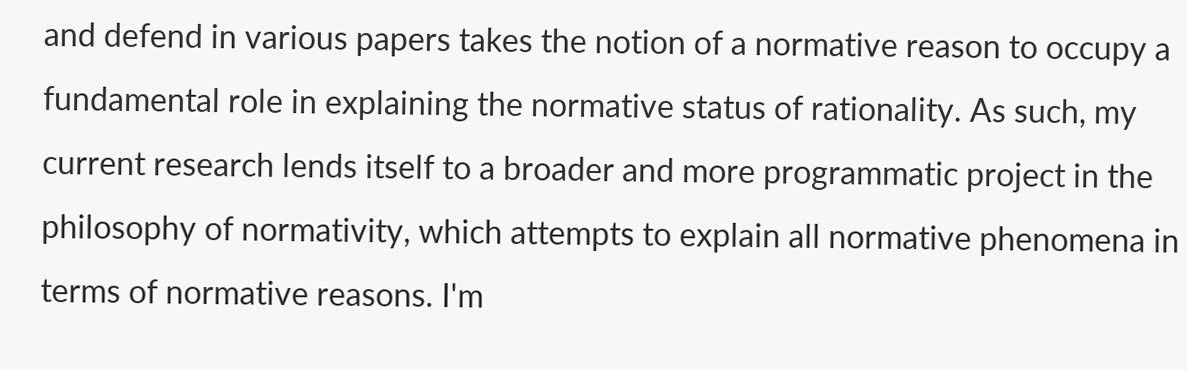and defend in various papers takes the notion of a normative reason to occupy a fundamental role in explaining the normative status of rationality. As such, my current research lends itself to a broader and more programmatic project in the philosophy of normativity, which attempts to explain all normative phenomena in terms of normative reasons. I'm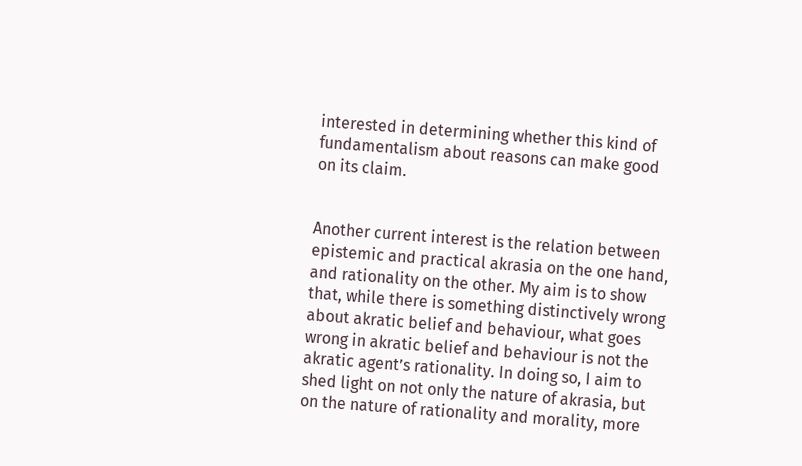interested in determining whether this kind of fundamentalism about reasons can make good on its claim.


Another current interest is the relation between epistemic and practical akrasia on the one hand, and rationality on the other. My aim is to show that, while there is something distinctively wrong about akratic belief and behaviour, what goes wrong in akratic belief and behaviour is not the akratic agent’s rationality. In doing so, I aim to shed light on not only the nature of akrasia, but on the nature of rationality and morality, more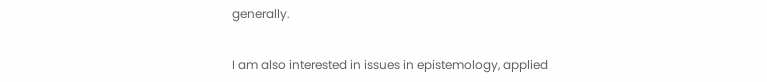generally.


I am also interested in issues in epistemology, applied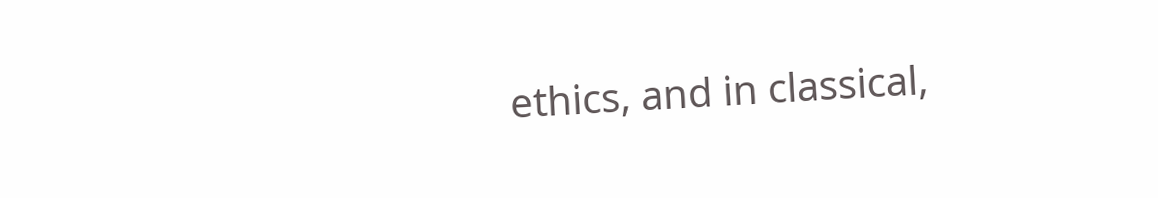ethics, and in classical,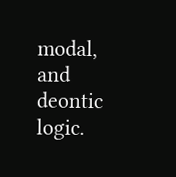modal, and deontic logic.